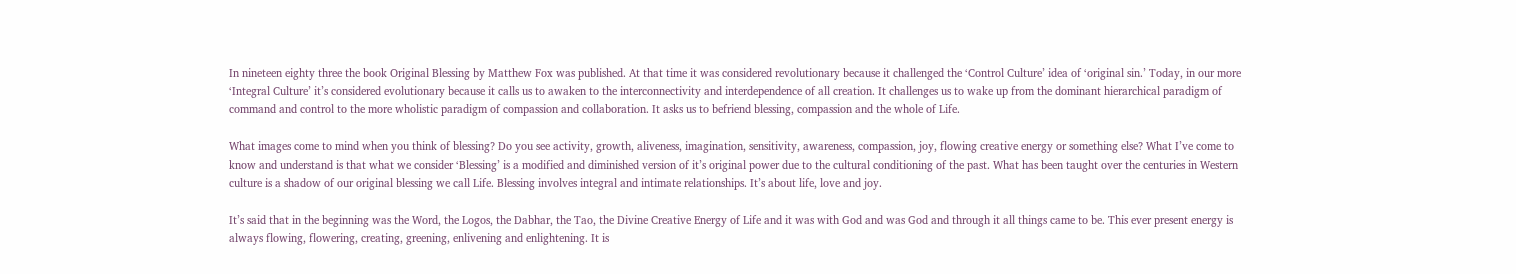In nineteen eighty three the book Original Blessing by Matthew Fox was published. At that time it was considered revolutionary because it challenged the ‘Control Culture’ idea of ‘original sin.’ Today, in our more ‘Integral Culture’ it’s considered evolutionary because it calls us to awaken to the interconnectivity and interdependence of all creation. It challenges us to wake up from the dominant hierarchical paradigm of command and control to the more wholistic paradigm of compassion and collaboration. It asks us to befriend blessing, compassion and the whole of Life.

What images come to mind when you think of blessing? Do you see activity, growth, aliveness, imagination, sensitivity, awareness, compassion, joy, flowing creative energy or something else? What I’ve come to know and understand is that what we consider ‘Blessing’ is a modified and diminished version of it’s original power due to the cultural conditioning of the past. What has been taught over the centuries in Western culture is a shadow of our original blessing we call Life. Blessing involves integral and intimate relationships. It’s about life, love and joy.

It’s said that in the beginning was the Word, the Logos, the Dabhar, the Tao, the Divine Creative Energy of Life and it was with God and was God and through it all things came to be. This ever present energy is always flowing, flowering, creating, greening, enlivening and enlightening. It is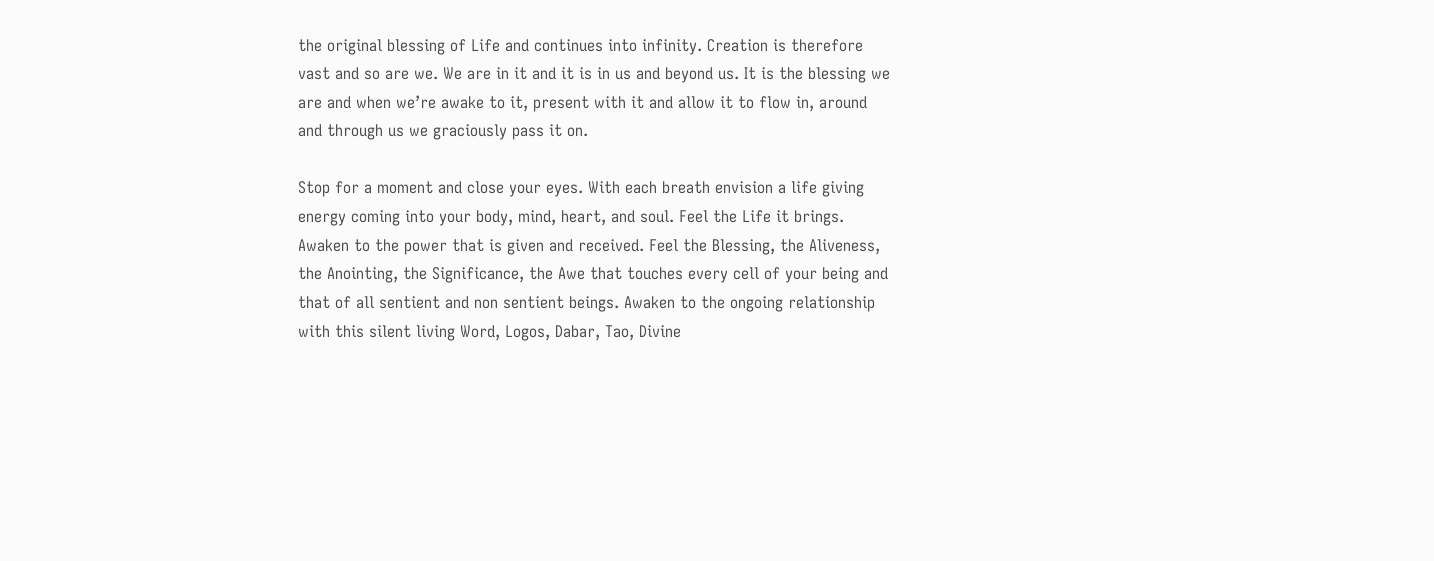the original blessing of Life and continues into infinity. Creation is therefore vast and so are we. We are in it and it is in us and beyond us. It is the blessing we are and when we’re awake to it, present with it and allow it to flow in, around and through us we graciously pass it on.

Stop for a moment and close your eyes. With each breath envision a life giving energy coming into your body, mind, heart, and soul. Feel the Life it brings. Awaken to the power that is given and received. Feel the Blessing, the Aliveness, the Anointing, the Significance, the Awe that touches every cell of your being and that of all sentient and non sentient beings. Awaken to the ongoing relationship with this silent living Word, Logos, Dabar, Tao, Divine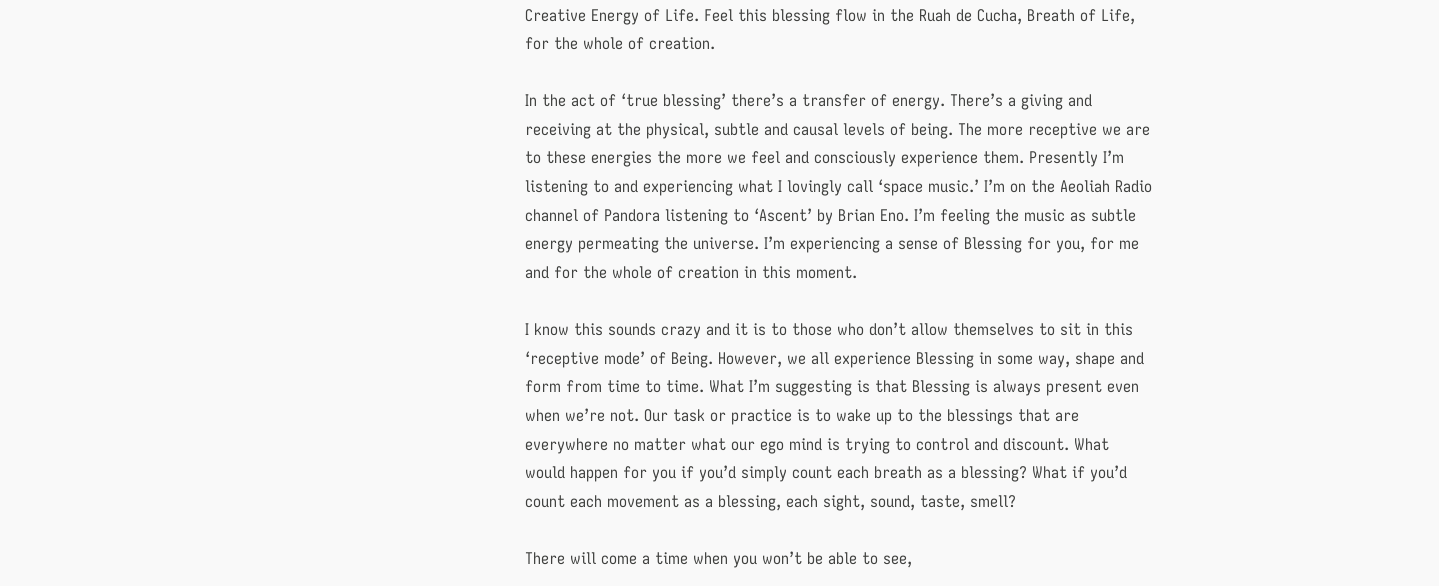Creative Energy of Life. Feel this blessing flow in the Ruah de Cucha, Breath of Life, for the whole of creation.

In the act of ‘true blessing’ there’s a transfer of energy. There’s a giving and receiving at the physical, subtle and causal levels of being. The more receptive we are to these energies the more we feel and consciously experience them. Presently I’m listening to and experiencing what I lovingly call ‘space music.’ I’m on the Aeoliah Radio channel of Pandora listening to ‘Ascent’ by Brian Eno. I’m feeling the music as subtle energy permeating the universe. I’m experiencing a sense of Blessing for you, for me and for the whole of creation in this moment.

I know this sounds crazy and it is to those who don’t allow themselves to sit in this ‘receptive mode’ of Being. However, we all experience Blessing in some way, shape and form from time to time. What I’m suggesting is that Blessing is always present even when we’re not. Our task or practice is to wake up to the blessings that are everywhere no matter what our ego mind is trying to control and discount. What would happen for you if you’d simply count each breath as a blessing? What if you’d count each movement as a blessing, each sight, sound, taste, smell?

There will come a time when you won’t be able to see,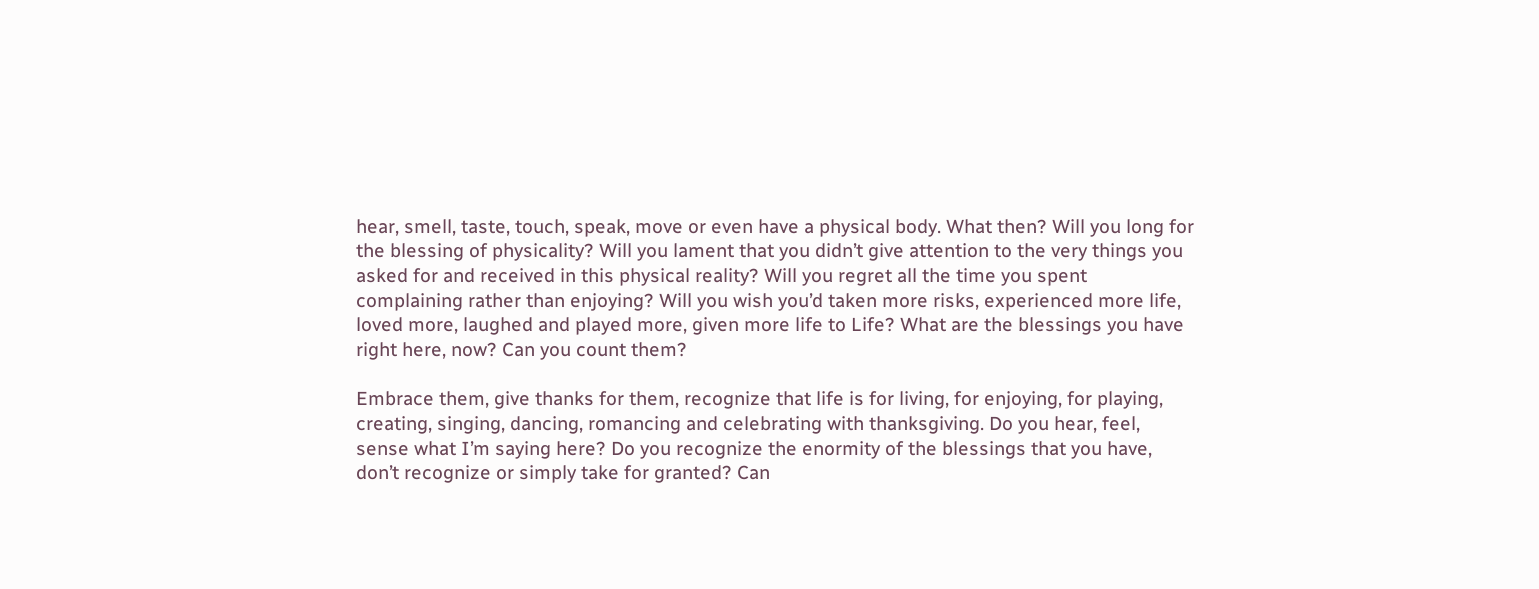hear, smell, taste, touch, speak, move or even have a physical body. What then? Will you long for the blessing of physicality? Will you lament that you didn’t give attention to the very things you asked for and received in this physical reality? Will you regret all the time you spent complaining rather than enjoying? Will you wish you’d taken more risks, experienced more life, loved more, laughed and played more, given more life to Life? What are the blessings you have right here, now? Can you count them?

Embrace them, give thanks for them, recognize that life is for living, for enjoying, for playing, creating, singing, dancing, romancing and celebrating with thanksgiving. Do you hear, feel, sense what I’m saying here? Do you recognize the enormity of the blessings that you have, don’t recognize or simply take for granted? Can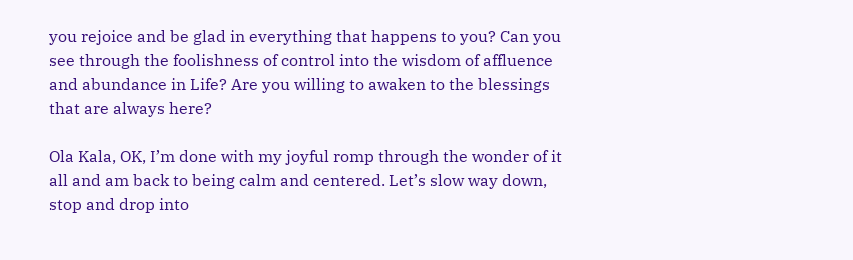you rejoice and be glad in everything that happens to you? Can you see through the foolishness of control into the wisdom of affluence and abundance in Life? Are you willing to awaken to the blessings that are always here?

Ola Kala, OK, I’m done with my joyful romp through the wonder of it all and am back to being calm and centered. Let’s slow way down, stop and drop into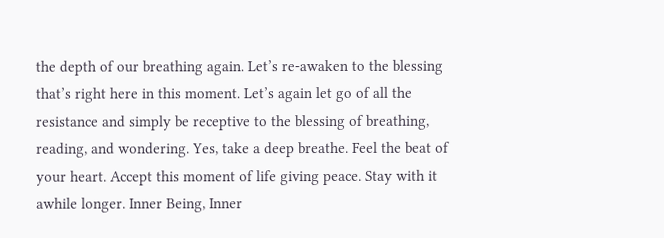the depth of our breathing again. Let’s re-awaken to the blessing that’s right here in this moment. Let’s again let go of all the resistance and simply be receptive to the blessing of breathing, reading, and wondering. Yes, take a deep breathe. Feel the beat of your heart. Accept this moment of life giving peace. Stay with it awhile longer. Inner Being, Inner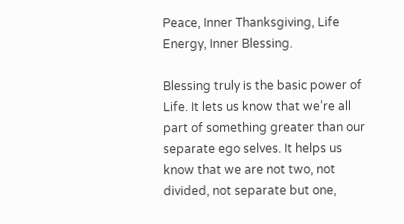Peace, Inner Thanksgiving, Life Energy, Inner Blessing.

Blessing truly is the basic power of Life. It lets us know that we’re all part of something greater than our separate ego selves. It helps us know that we are not two, not divided, not separate but one,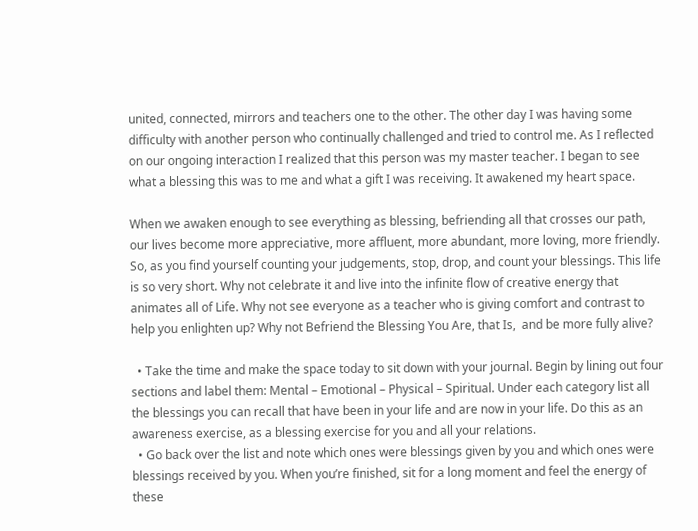united, connected, mirrors and teachers one to the other. The other day I was having some  difficulty with another person who continually challenged and tried to control me. As I reflected on our ongoing interaction I realized that this person was my master teacher. I began to see what a blessing this was to me and what a gift I was receiving. It awakened my heart space.

When we awaken enough to see everything as blessing, befriending all that crosses our path, our lives become more appreciative, more affluent, more abundant, more loving, more friendly. So, as you find yourself counting your judgements, stop, drop, and count your blessings. This life is so very short. Why not celebrate it and live into the infinite flow of creative energy that animates all of Life. Why not see everyone as a teacher who is giving comfort and contrast to help you enlighten up? Why not Befriend the Blessing You Are, that Is,  and be more fully alive?

  • Take the time and make the space today to sit down with your journal. Begin by lining out four sections and label them: Mental – Emotional – Physical – Spiritual. Under each category list all the blessings you can recall that have been in your life and are now in your life. Do this as an awareness exercise, as a blessing exercise for you and all your relations.
  • Go back over the list and note which ones were blessings given by you and which ones were blessings received by you. When you’re finished, sit for a long moment and feel the energy of these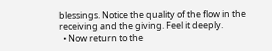blessings. Notice the quality of the flow in the receiving and the giving. Feel it deeply.
  • Now return to the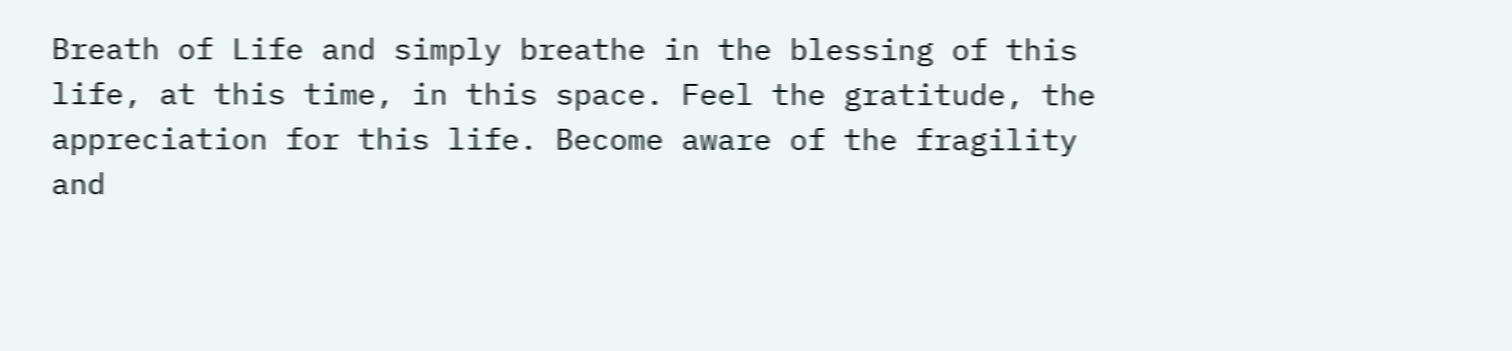Breath of Life and simply breathe in the blessing of this life, at this time, in this space. Feel the gratitude, the appreciation for this life. Become aware of the fragility and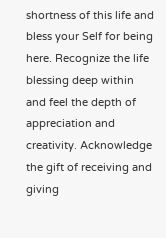shortness of this life and bless your Self for being here. Recognize the life blessing deep within and feel the depth of appreciation and creativity. Acknowledge the gift of receiving and giving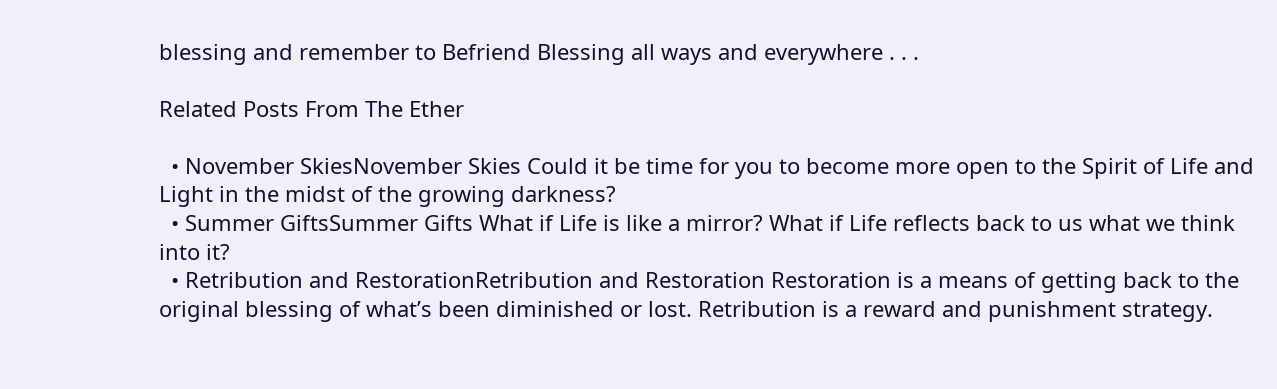blessing and remember to Befriend Blessing all ways and everywhere . . .

Related Posts From The Ether

  • November SkiesNovember Skies Could it be time for you to become more open to the Spirit of Life and Light in the midst of the growing darkness?
  • Summer GiftsSummer Gifts What if Life is like a mirror? What if Life reflects back to us what we think into it?
  • Retribution and RestorationRetribution and Restoration Restoration is a means of getting back to the original blessing of what’s been diminished or lost. Retribution is a reward and punishment strategy.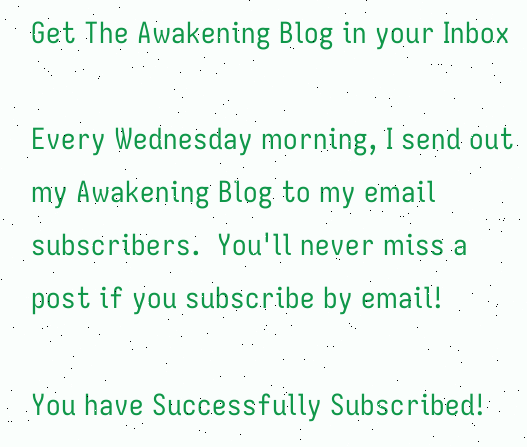Get The Awakening Blog in your Inbox

Every Wednesday morning, I send out my Awakening Blog to my email subscribers.  You'll never miss a post if you subscribe by email!

You have Successfully Subscribed!